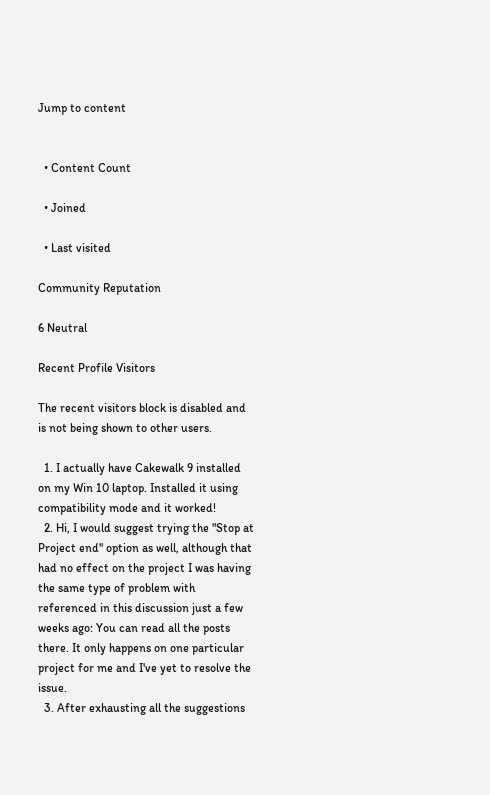Jump to content


  • Content Count

  • Joined

  • Last visited

Community Reputation

6 Neutral

Recent Profile Visitors

The recent visitors block is disabled and is not being shown to other users.

  1. I actually have Cakewalk 9 installed on my Win 10 laptop. Installed it using compatibility mode and it worked!
  2. Hi, I would suggest trying the "Stop at Project end" option as well, although that had no effect on the project I was having the same type of problem with referenced in this discussion just a few weeks ago: You can read all the posts there. It only happens on one particular project for me and I've yet to resolve the issue.
  3. After exhausting all the suggestions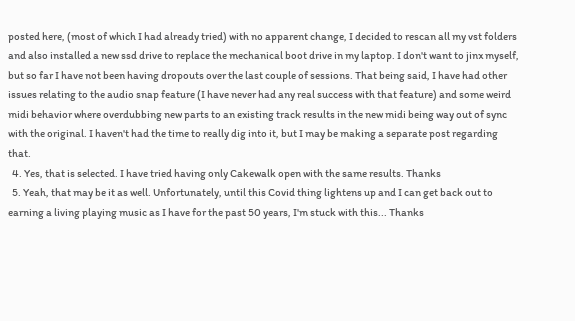posted here, (most of which I had already tried) with no apparent change, I decided to rescan all my vst folders and also installed a new ssd drive to replace the mechanical boot drive in my laptop. I don't want to jinx myself, but so far I have not been having dropouts over the last couple of sessions. That being said, I have had other issues relating to the audio snap feature (I have never had any real success with that feature) and some weird midi behavior where overdubbing new parts to an existing track results in the new midi being way out of sync with the original. I haven't had the time to really dig into it, but I may be making a separate post regarding that.
  4. Yes, that is selected. I have tried having only Cakewalk open with the same results. Thanks
  5. Yeah, that may be it as well. Unfortunately, until this Covid thing lightens up and I can get back out to earning a living playing music as I have for the past 50 years, I'm stuck with this... Thanks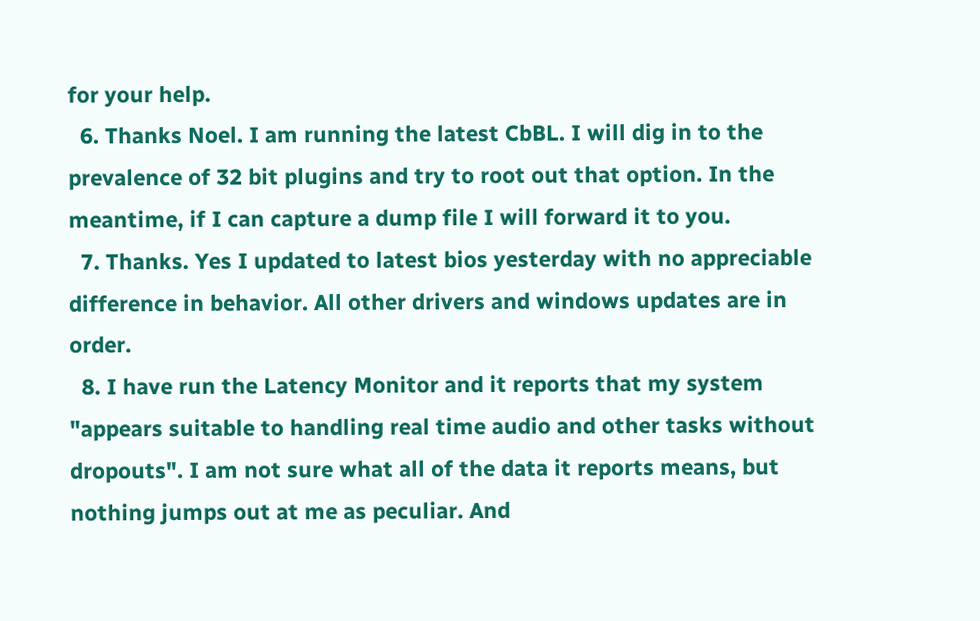for your help.
  6. Thanks Noel. I am running the latest CbBL. I will dig in to the prevalence of 32 bit plugins and try to root out that option. In the meantime, if I can capture a dump file I will forward it to you.
  7. Thanks. Yes I updated to latest bios yesterday with no appreciable difference in behavior. All other drivers and windows updates are in order.
  8. I have run the Latency Monitor and it reports that my system "appears suitable to handling real time audio and other tasks without dropouts". I am not sure what all of the data it reports means, but nothing jumps out at me as peculiar. And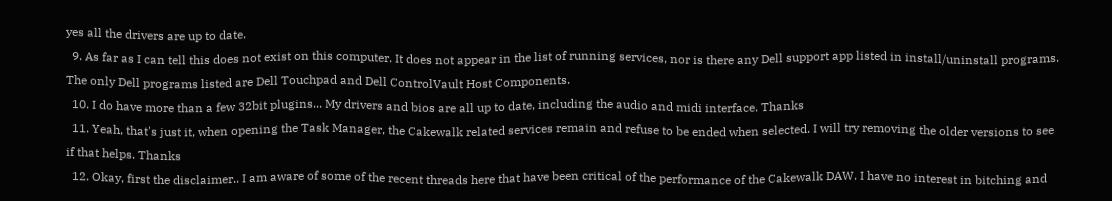yes all the drivers are up to date.
  9. As far as I can tell this does not exist on this computer. It does not appear in the list of running services, nor is there any Dell support app listed in install/uninstall programs. The only Dell programs listed are Dell Touchpad and Dell ControlVault Host Components.
  10. I do have more than a few 32bit plugins... My drivers and bios are all up to date, including the audio and midi interface. Thanks
  11. Yeah, that's just it, when opening the Task Manager, the Cakewalk related services remain and refuse to be ended when selected. I will try removing the older versions to see if that helps. Thanks
  12. Okay, first the disclaimer.. I am aware of some of the recent threads here that have been critical of the performance of the Cakewalk DAW. I have no interest in bitching and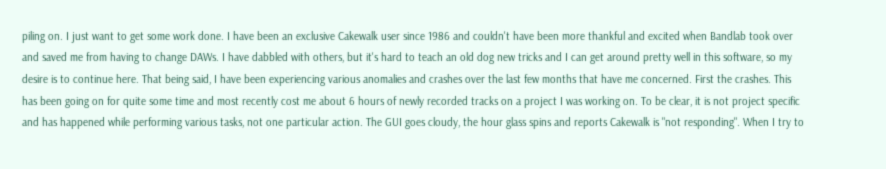piling on. I just want to get some work done. I have been an exclusive Cakewalk user since 1986 and couldn't have been more thankful and excited when Bandlab took over and saved me from having to change DAWs. I have dabbled with others, but it's hard to teach an old dog new tricks and I can get around pretty well in this software, so my desire is to continue here. That being said, I have been experiencing various anomalies and crashes over the last few months that have me concerned. First the crashes. This has been going on for quite some time and most recently cost me about 6 hours of newly recorded tracks on a project I was working on. To be clear, it is not project specific and has happened while performing various tasks, not one particular action. The GUI goes cloudy, the hour glass spins and reports Cakewalk is "not responding". When I try to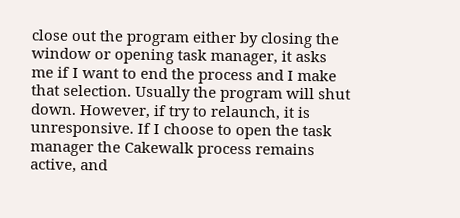close out the program either by closing the window or opening task manager, it asks me if I want to end the process and I make that selection. Usually the program will shut down. However, if try to relaunch, it is unresponsive. If I choose to open the task manager the Cakewalk process remains active, and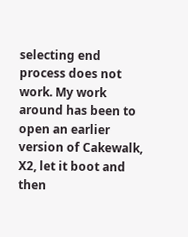selecting end process does not work. My work around has been to open an earlier version of Cakewalk, X2, let it boot and then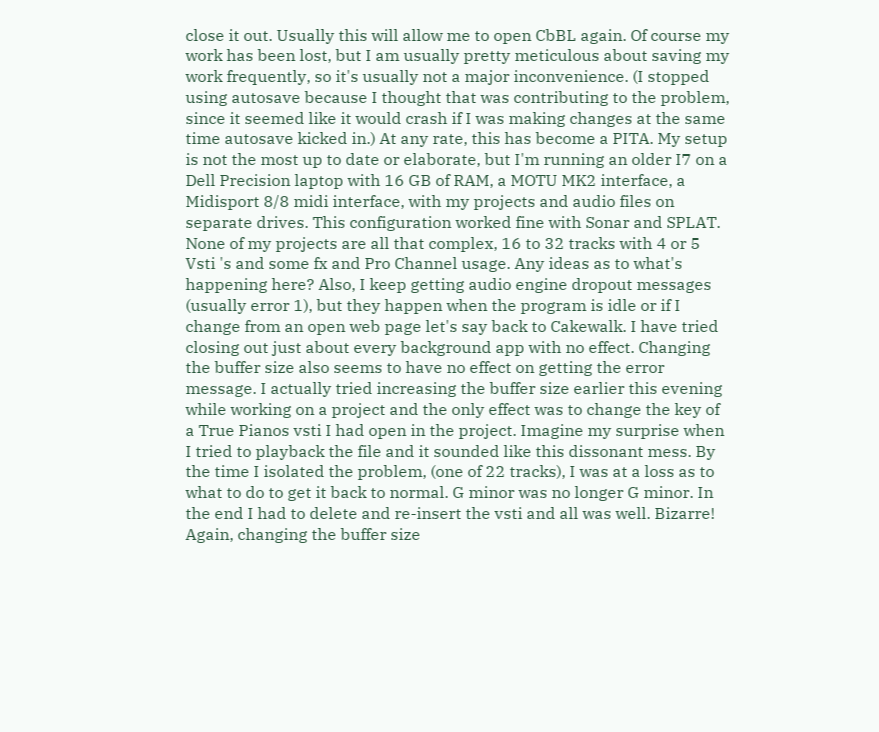close it out. Usually this will allow me to open CbBL again. Of course my work has been lost, but I am usually pretty meticulous about saving my work frequently, so it's usually not a major inconvenience. (I stopped using autosave because I thought that was contributing to the problem, since it seemed like it would crash if I was making changes at the same time autosave kicked in.) At any rate, this has become a PITA. My setup is not the most up to date or elaborate, but I'm running an older I7 on a Dell Precision laptop with 16 GB of RAM, a MOTU MK2 interface, a Midisport 8/8 midi interface, with my projects and audio files on separate drives. This configuration worked fine with Sonar and SPLAT. None of my projects are all that complex, 16 to 32 tracks with 4 or 5 Vsti 's and some fx and Pro Channel usage. Any ideas as to what's happening here? Also, I keep getting audio engine dropout messages (usually error 1), but they happen when the program is idle or if I change from an open web page let's say back to Cakewalk. I have tried closing out just about every background app with no effect. Changing the buffer size also seems to have no effect on getting the error message. I actually tried increasing the buffer size earlier this evening while working on a project and the only effect was to change the key of a True Pianos vsti I had open in the project. Imagine my surprise when I tried to playback the file and it sounded like this dissonant mess. By the time I isolated the problem, (one of 22 tracks), I was at a loss as to what to do to get it back to normal. G minor was no longer G minor. In the end I had to delete and re-insert the vsti and all was well. Bizarre! Again, changing the buffer size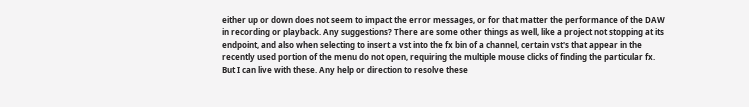either up or down does not seem to impact the error messages, or for that matter the performance of the DAW in recording or playback. Any suggestions? There are some other things as well, like a project not stopping at its endpoint, and also when selecting to insert a vst into the fx bin of a channel, certain vst's that appear in the recently used portion of the menu do not open, requiring the multiple mouse clicks of finding the particular fx. But I can live with these. Any help or direction to resolve these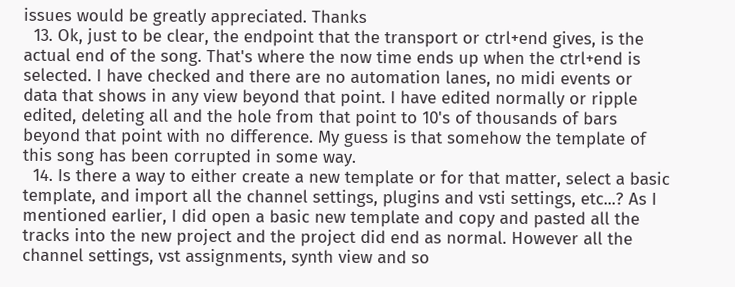issues would be greatly appreciated. Thanks
  13. Ok, just to be clear, the endpoint that the transport or ctrl+end gives, is the actual end of the song. That's where the now time ends up when the ctrl+end is selected. I have checked and there are no automation lanes, no midi events or data that shows in any view beyond that point. I have edited normally or ripple edited, deleting all and the hole from that point to 10's of thousands of bars beyond that point with no difference. My guess is that somehow the template of this song has been corrupted in some way.
  14. Is there a way to either create a new template or for that matter, select a basic template, and import all the channel settings, plugins and vsti settings, etc...? As I mentioned earlier, I did open a basic new template and copy and pasted all the tracks into the new project and the project did end as normal. However all the channel settings, vst assignments, synth view and so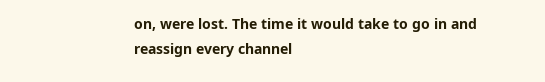on, were lost. The time it would take to go in and reassign every channel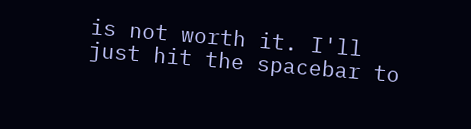is not worth it. I'll just hit the spacebar to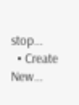stop...
  • Create New...